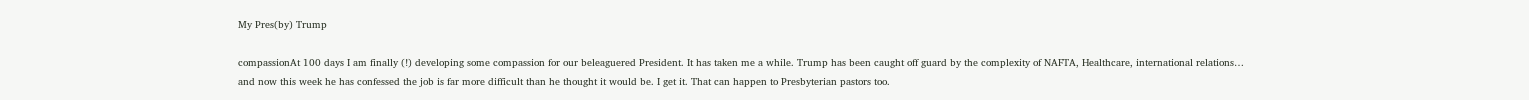My Pres(by) Trump

compassionAt 100 days I am finally (!) developing some compassion for our beleaguered President. It has taken me a while. Trump has been caught off guard by the complexity of NAFTA, Healthcare, international relations… and now this week he has confessed the job is far more difficult than he thought it would be. I get it. That can happen to Presbyterian pastors too.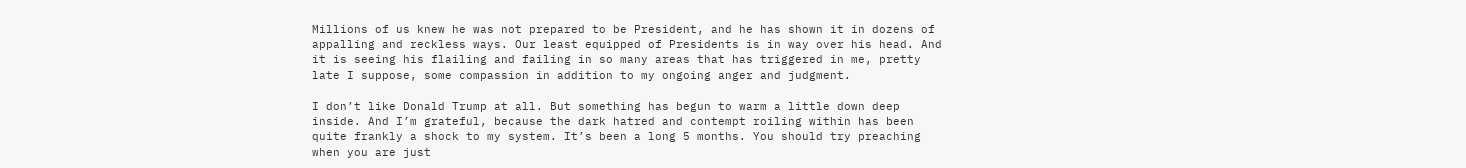Millions of us knew he was not prepared to be President, and he has shown it in dozens of appalling and reckless ways. Our least equipped of Presidents is in way over his head. And it is seeing his flailing and failing in so many areas that has triggered in me, pretty late I suppose, some compassion in addition to my ongoing anger and judgment.

I don’t like Donald Trump at all. But something has begun to warm a little down deep inside. And I’m grateful, because the dark hatred and contempt roiling within has been quite frankly a shock to my system. It’s been a long 5 months. You should try preaching when you are just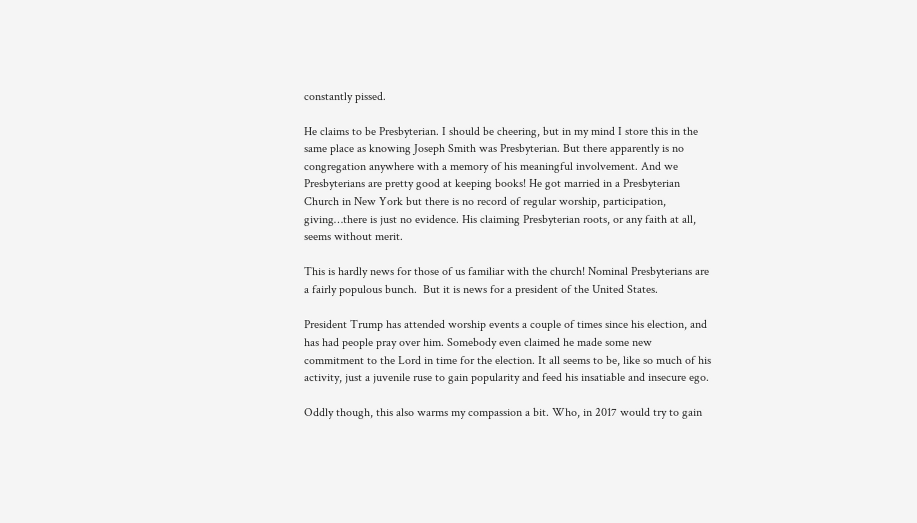constantly pissed.

He claims to be Presbyterian. I should be cheering, but in my mind I store this in the same place as knowing Joseph Smith was Presbyterian. But there apparently is no congregation anywhere with a memory of his meaningful involvement. And we Presbyterians are pretty good at keeping books! He got married in a Presbyterian Church in New York but there is no record of regular worship, participation, giving…there is just no evidence. His claiming Presbyterian roots, or any faith at all, seems without merit.

This is hardly news for those of us familiar with the church! Nominal Presbyterians are a fairly populous bunch.  But it is news for a president of the United States.

President Trump has attended worship events a couple of times since his election, and has had people pray over him. Somebody even claimed he made some new commitment to the Lord in time for the election. It all seems to be, like so much of his activity, just a juvenile ruse to gain popularity and feed his insatiable and insecure ego.

Oddly though, this also warms my compassion a bit. Who, in 2017 would try to gain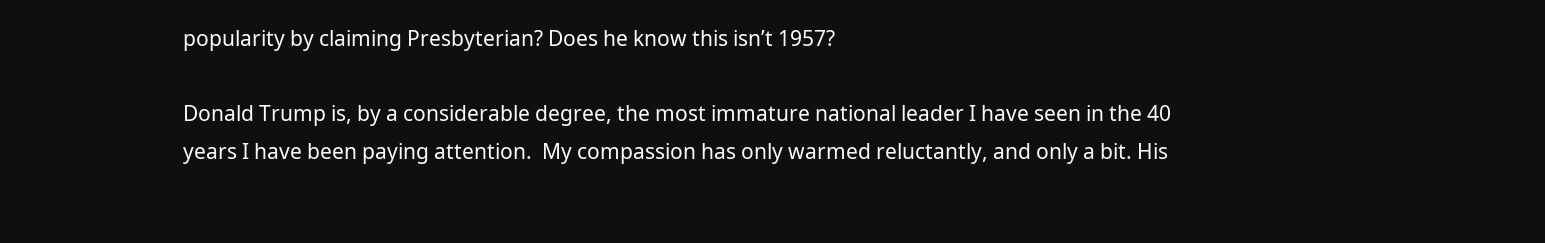popularity by claiming Presbyterian? Does he know this isn’t 1957?

Donald Trump is, by a considerable degree, the most immature national leader I have seen in the 40 years I have been paying attention.  My compassion has only warmed reluctantly, and only a bit. His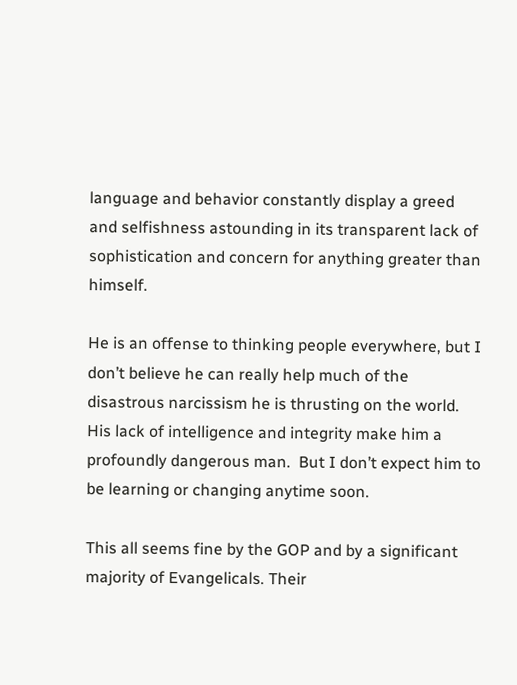language and behavior constantly display a greed and selfishness astounding in its transparent lack of sophistication and concern for anything greater than himself.

He is an offense to thinking people everywhere, but I don’t believe he can really help much of the disastrous narcissism he is thrusting on the world. His lack of intelligence and integrity make him a profoundly dangerous man.  But I don’t expect him to be learning or changing anytime soon.

This all seems fine by the GOP and by a significant majority of Evangelicals. Their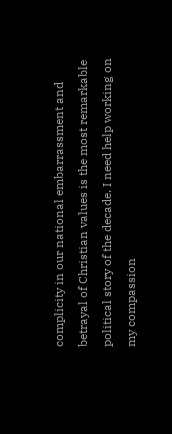complicity in our national embarrassment and betrayal of Christian values is the most remarkable political story of the decade. I need help working on my compassion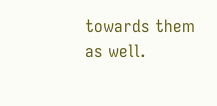towards them as well.